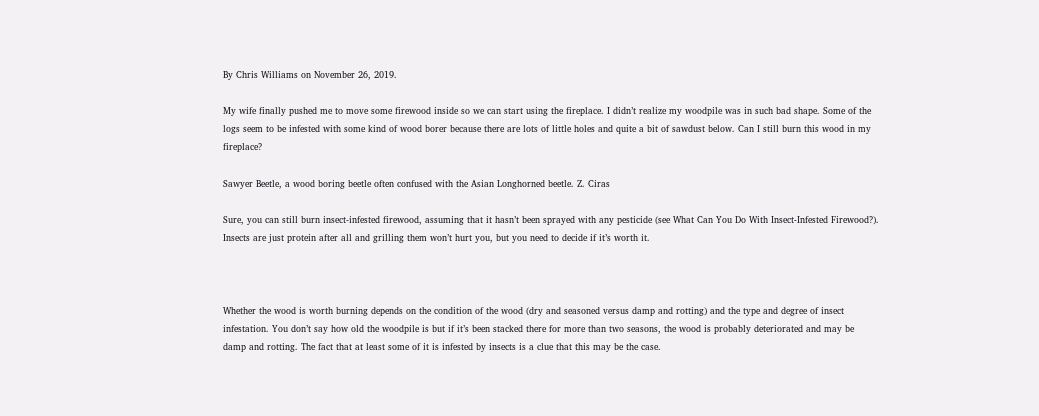By Chris Williams on November 26, 2019.

My wife finally pushed me to move some firewood inside so we can start using the fireplace. I didn’t realize my woodpile was in such bad shape. Some of the logs seem to be infested with some kind of wood borer because there are lots of little holes and quite a bit of sawdust below. Can I still burn this wood in my fireplace?

Sawyer Beetle, a wood boring beetle often confused with the Asian Longhorned beetle. Z. Ciras

Sure, you can still burn insect-infested firewood, assuming that it hasn’t been sprayed with any pesticide (see What Can You Do With Insect-Infested Firewood?). Insects are just protein after all and grilling them won’t hurt you, but you need to decide if it’s worth it.



Whether the wood is worth burning depends on the condition of the wood (dry and seasoned versus damp and rotting) and the type and degree of insect infestation. You don’t say how old the woodpile is but if it’s been stacked there for more than two seasons, the wood is probably deteriorated and may be damp and rotting. The fact that at least some of it is infested by insects is a clue that this may be the case.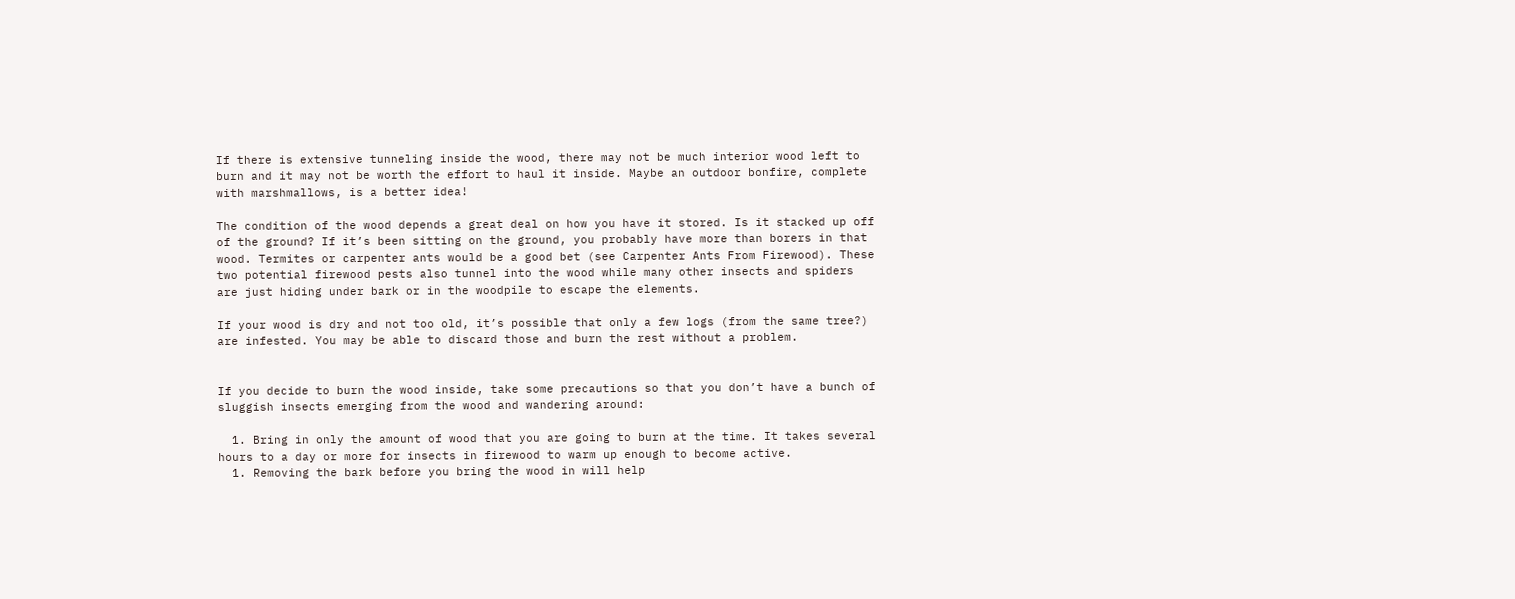If there is extensive tunneling inside the wood, there may not be much interior wood left to burn and it may not be worth the effort to haul it inside. Maybe an outdoor bonfire, complete with marshmallows, is a better idea!

The condition of the wood depends a great deal on how you have it stored. Is it stacked up off of the ground? If it’s been sitting on the ground, you probably have more than borers in that wood. Termites or carpenter ants would be a good bet (see Carpenter Ants From Firewood). These two potential firewood pests also tunnel into the wood while many other insects and spiders are just hiding under bark or in the woodpile to escape the elements.

If your wood is dry and not too old, it’s possible that only a few logs (from the same tree?) are infested. You may be able to discard those and burn the rest without a problem.


If you decide to burn the wood inside, take some precautions so that you don’t have a bunch of sluggish insects emerging from the wood and wandering around:

  1. Bring in only the amount of wood that you are going to burn at the time. It takes several hours to a day or more for insects in firewood to warm up enough to become active.
  1. Removing the bark before you bring the wood in will help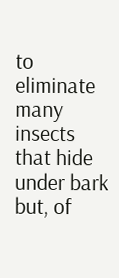to eliminate many insects that hide under bark but, of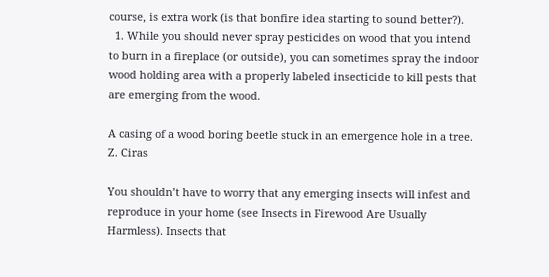course, is extra work (is that bonfire idea starting to sound better?).
  1. While you should never spray pesticides on wood that you intend to burn in a fireplace (or outside), you can sometimes spray the indoor wood holding area with a properly labeled insecticide to kill pests that are emerging from the wood.

A casing of a wood boring beetle stuck in an emergence hole in a tree. Z. Ciras

You shouldn’t have to worry that any emerging insects will infest and reproduce in your home (see Insects in Firewood Are Usually Harmless). Insects that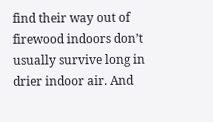find their way out of firewood indoors don’t usually survive long in drier indoor air. And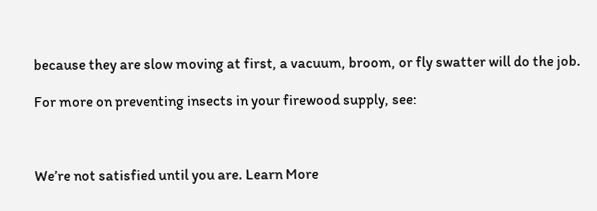because they are slow moving at first, a vacuum, broom, or fly swatter will do the job.

For more on preventing insects in your firewood supply, see:



We’re not satisfied until you are. Learn More